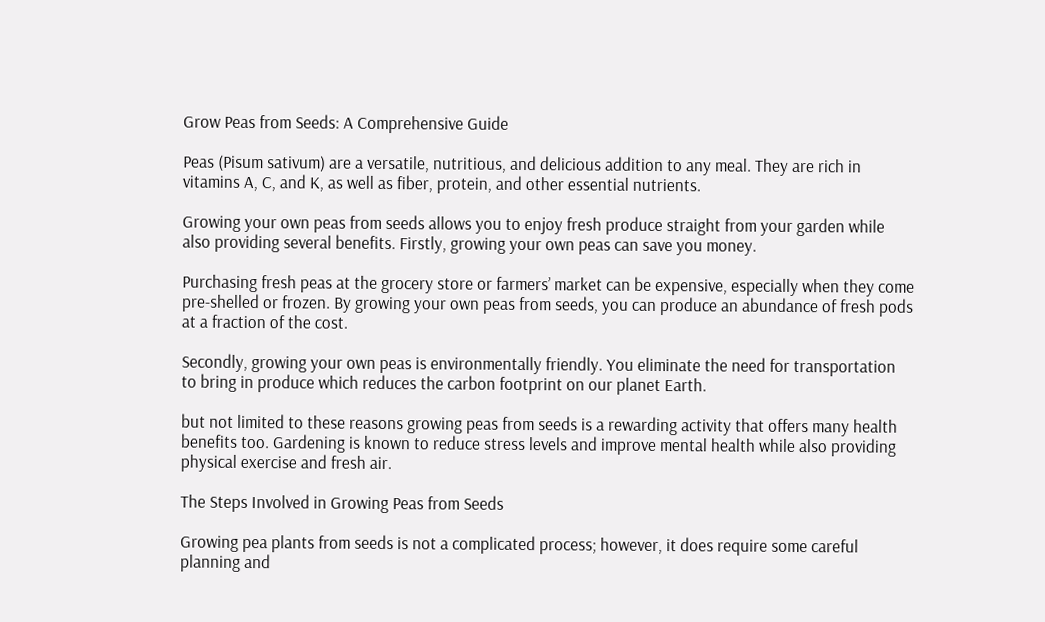Grow Peas from Seeds: A Comprehensive Guide

Peas (Pisum sativum) are a versatile, nutritious, and delicious addition to any meal. They are rich in vitamins A, C, and K, as well as fiber, protein, and other essential nutrients.

Growing your own peas from seeds allows you to enjoy fresh produce straight from your garden while also providing several benefits. Firstly, growing your own peas can save you money.

Purchasing fresh peas at the grocery store or farmers’ market can be expensive, especially when they come pre-shelled or frozen. By growing your own peas from seeds, you can produce an abundance of fresh pods at a fraction of the cost.

Secondly, growing your own peas is environmentally friendly. You eliminate the need for transportation to bring in produce which reduces the carbon footprint on our planet Earth.

but not limited to these reasons growing peas from seeds is a rewarding activity that offers many health benefits too. Gardening is known to reduce stress levels and improve mental health while also providing physical exercise and fresh air.

The Steps Involved in Growing Peas from Seeds

Growing pea plants from seeds is not a complicated process; however, it does require some careful planning and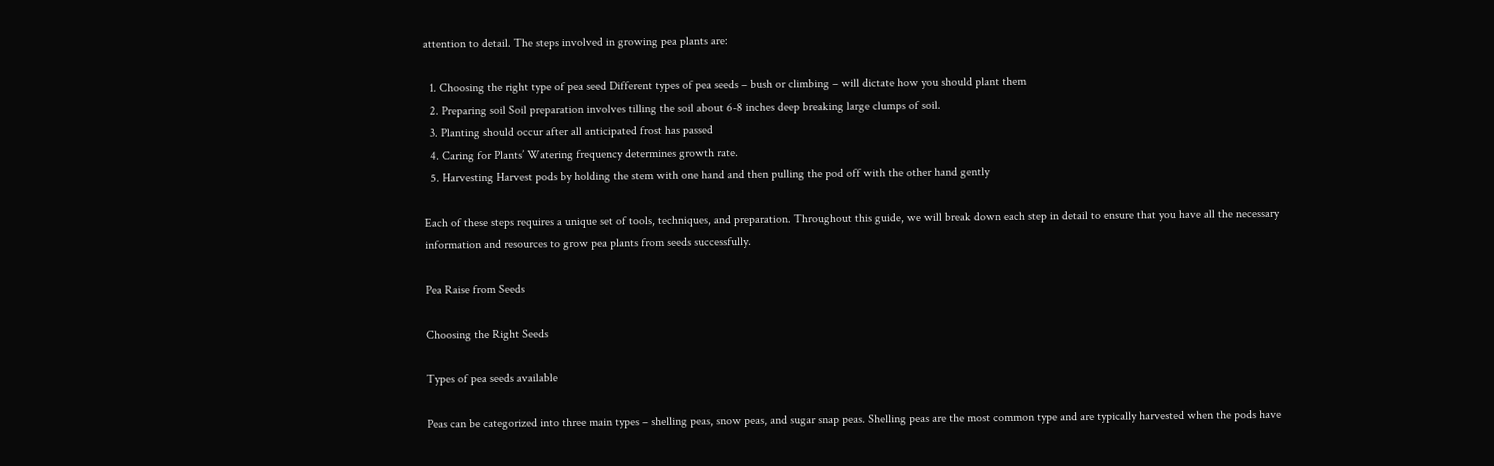attention to detail. The steps involved in growing pea plants are:

  1. Choosing the right type of pea seed Different types of pea seeds – bush or climbing – will dictate how you should plant them
  2. Preparing soil Soil preparation involves tilling the soil about 6-8 inches deep breaking large clumps of soil.
  3. Planting should occur after all anticipated frost has passed
  4. Caring for Plants’ Watering frequency determines growth rate.
  5. Harvesting Harvest pods by holding the stem with one hand and then pulling the pod off with the other hand gently

Each of these steps requires a unique set of tools, techniques, and preparation. Throughout this guide, we will break down each step in detail to ensure that you have all the necessary information and resources to grow pea plants from seeds successfully.

Pea Raise from Seeds

Choosing the Right Seeds

Types of pea seeds available

Peas can be categorized into three main types – shelling peas, snow peas, and sugar snap peas. Shelling peas are the most common type and are typically harvested when the pods have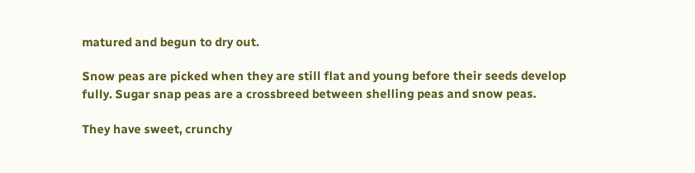matured and begun to dry out.

Snow peas are picked when they are still flat and young before their seeds develop fully. Sugar snap peas are a crossbreed between shelling peas and snow peas.

They have sweet, crunchy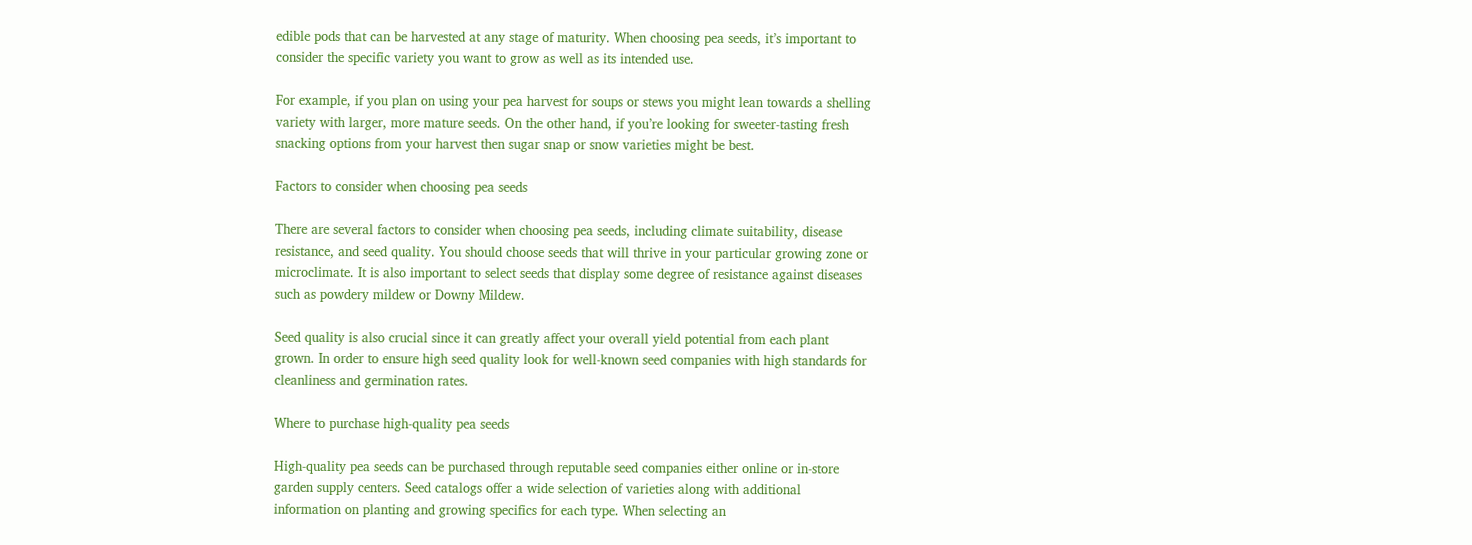edible pods that can be harvested at any stage of maturity. When choosing pea seeds, it’s important to consider the specific variety you want to grow as well as its intended use.

For example, if you plan on using your pea harvest for soups or stews you might lean towards a shelling variety with larger, more mature seeds. On the other hand, if you’re looking for sweeter-tasting fresh snacking options from your harvest then sugar snap or snow varieties might be best.

Factors to consider when choosing pea seeds

There are several factors to consider when choosing pea seeds, including climate suitability, disease resistance, and seed quality. You should choose seeds that will thrive in your particular growing zone or microclimate. It is also important to select seeds that display some degree of resistance against diseases such as powdery mildew or Downy Mildew.

Seed quality is also crucial since it can greatly affect your overall yield potential from each plant grown. In order to ensure high seed quality look for well-known seed companies with high standards for cleanliness and germination rates.

Where to purchase high-quality pea seeds

High-quality pea seeds can be purchased through reputable seed companies either online or in-store garden supply centers. Seed catalogs offer a wide selection of varieties along with additional information on planting and growing specifics for each type. When selecting an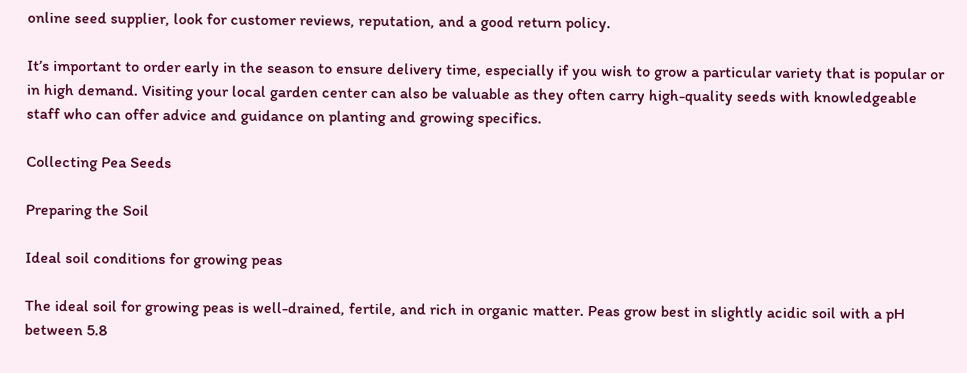online seed supplier, look for customer reviews, reputation, and a good return policy.

It’s important to order early in the season to ensure delivery time, especially if you wish to grow a particular variety that is popular or in high demand. Visiting your local garden center can also be valuable as they often carry high-quality seeds with knowledgeable staff who can offer advice and guidance on planting and growing specifics.

Collecting Pea Seeds

Preparing the Soil

Ideal soil conditions for growing peas

The ideal soil for growing peas is well-drained, fertile, and rich in organic matter. Peas grow best in slightly acidic soil with a pH between 5.8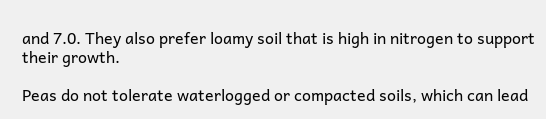and 7.0. They also prefer loamy soil that is high in nitrogen to support their growth.

Peas do not tolerate waterlogged or compacted soils, which can lead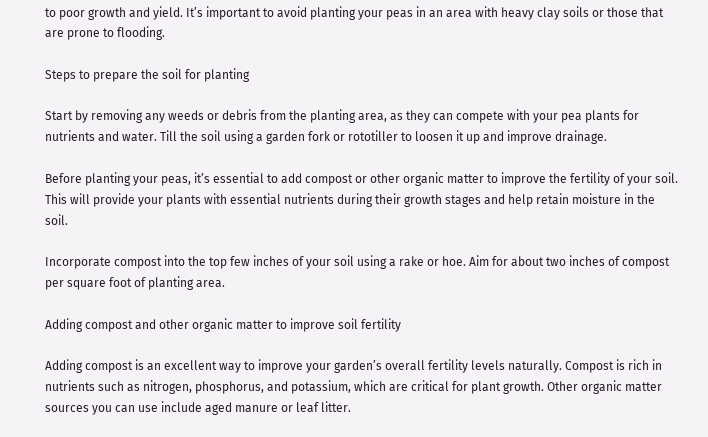to poor growth and yield. It’s important to avoid planting your peas in an area with heavy clay soils or those that are prone to flooding.

Steps to prepare the soil for planting

Start by removing any weeds or debris from the planting area, as they can compete with your pea plants for nutrients and water. Till the soil using a garden fork or rototiller to loosen it up and improve drainage.

Before planting your peas, it’s essential to add compost or other organic matter to improve the fertility of your soil. This will provide your plants with essential nutrients during their growth stages and help retain moisture in the soil.

Incorporate compost into the top few inches of your soil using a rake or hoe. Aim for about two inches of compost per square foot of planting area.

Adding compost and other organic matter to improve soil fertility

Adding compost is an excellent way to improve your garden’s overall fertility levels naturally. Compost is rich in nutrients such as nitrogen, phosphorus, and potassium, which are critical for plant growth. Other organic matter sources you can use include aged manure or leaf litter.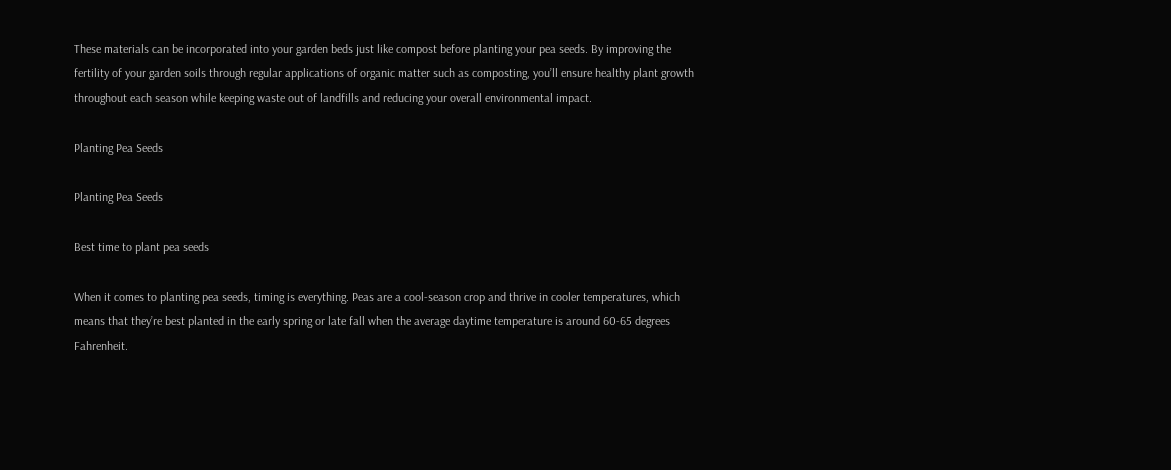These materials can be incorporated into your garden beds just like compost before planting your pea seeds. By improving the fertility of your garden soils through regular applications of organic matter such as composting, you’ll ensure healthy plant growth throughout each season while keeping waste out of landfills and reducing your overall environmental impact.

Planting Pea Seeds

Planting Pea Seeds

Best time to plant pea seeds

When it comes to planting pea seeds, timing is everything. Peas are a cool-season crop and thrive in cooler temperatures, which means that they’re best planted in the early spring or late fall when the average daytime temperature is around 60-65 degrees Fahrenheit.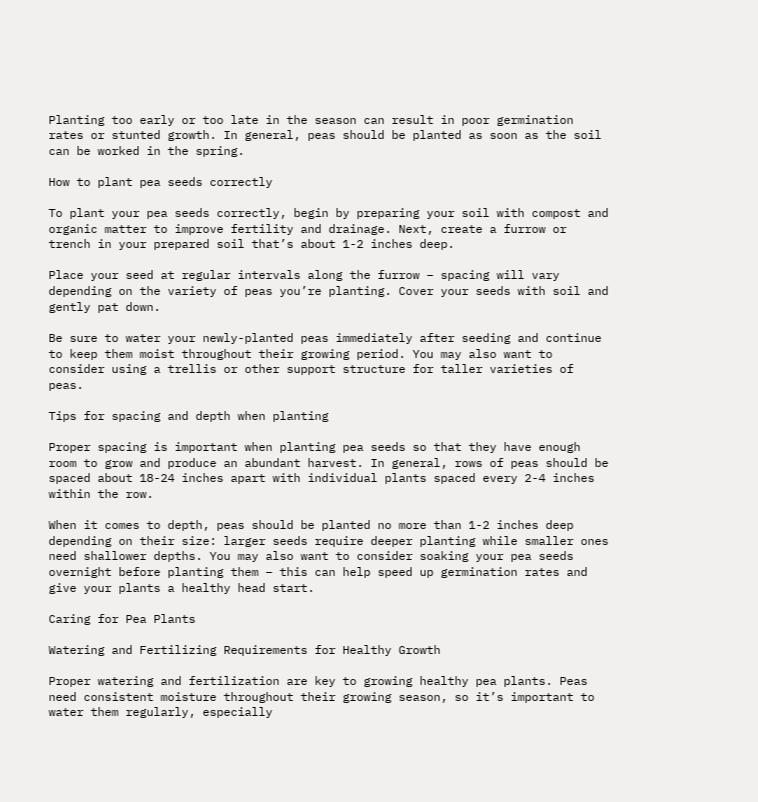Planting too early or too late in the season can result in poor germination rates or stunted growth. In general, peas should be planted as soon as the soil can be worked in the spring.

How to plant pea seeds correctly

To plant your pea seeds correctly, begin by preparing your soil with compost and organic matter to improve fertility and drainage. Next, create a furrow or trench in your prepared soil that’s about 1-2 inches deep.

Place your seed at regular intervals along the furrow – spacing will vary depending on the variety of peas you’re planting. Cover your seeds with soil and gently pat down.

Be sure to water your newly-planted peas immediately after seeding and continue to keep them moist throughout their growing period. You may also want to consider using a trellis or other support structure for taller varieties of peas.

Tips for spacing and depth when planting

Proper spacing is important when planting pea seeds so that they have enough room to grow and produce an abundant harvest. In general, rows of peas should be spaced about 18-24 inches apart with individual plants spaced every 2-4 inches within the row.

When it comes to depth, peas should be planted no more than 1-2 inches deep depending on their size: larger seeds require deeper planting while smaller ones need shallower depths. You may also want to consider soaking your pea seeds overnight before planting them – this can help speed up germination rates and give your plants a healthy head start.

Caring for Pea Plants

Watering and Fertilizing Requirements for Healthy Growth

Proper watering and fertilization are key to growing healthy pea plants. Peas need consistent moisture throughout their growing season, so it’s important to water them regularly, especially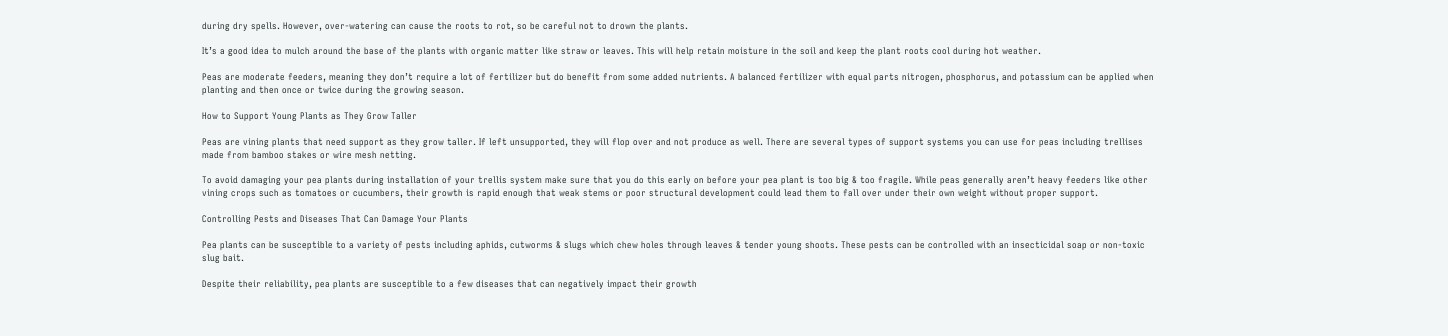during dry spells. However, over-watering can cause the roots to rot, so be careful not to drown the plants.

It’s a good idea to mulch around the base of the plants with organic matter like straw or leaves. This will help retain moisture in the soil and keep the plant roots cool during hot weather.

Peas are moderate feeders, meaning they don’t require a lot of fertilizer but do benefit from some added nutrients. A balanced fertilizer with equal parts nitrogen, phosphorus, and potassium can be applied when planting and then once or twice during the growing season.

How to Support Young Plants as They Grow Taller

Peas are vining plants that need support as they grow taller. If left unsupported, they will flop over and not produce as well. There are several types of support systems you can use for peas including trellises made from bamboo stakes or wire mesh netting.

To avoid damaging your pea plants during installation of your trellis system make sure that you do this early on before your pea plant is too big & too fragile. While peas generally aren’t heavy feeders like other vining crops such as tomatoes or cucumbers, their growth is rapid enough that weak stems or poor structural development could lead them to fall over under their own weight without proper support.

Controlling Pests and Diseases That Can Damage Your Plants

Pea plants can be susceptible to a variety of pests including aphids, cutworms & slugs which chew holes through leaves & tender young shoots. These pests can be controlled with an insecticidal soap or non-toxic slug bait.

Despite their reliability, pea plants are susceptible to a few diseases that can negatively impact their growth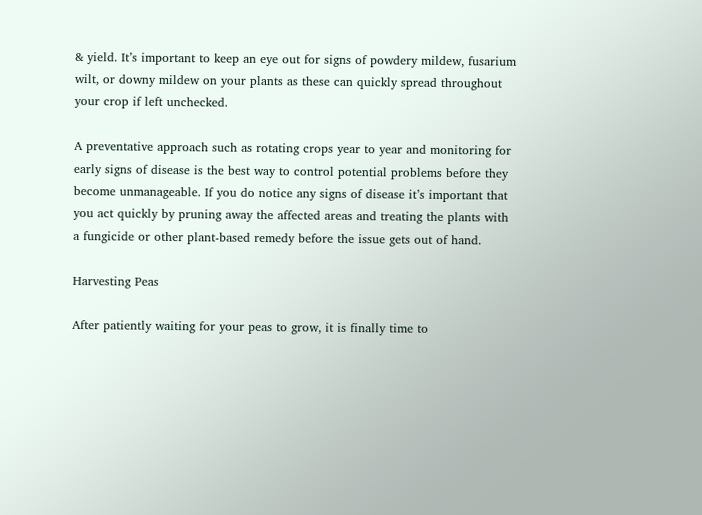& yield. It’s important to keep an eye out for signs of powdery mildew, fusarium wilt, or downy mildew on your plants as these can quickly spread throughout your crop if left unchecked.

A preventative approach such as rotating crops year to year and monitoring for early signs of disease is the best way to control potential problems before they become unmanageable. If you do notice any signs of disease it’s important that you act quickly by pruning away the affected areas and treating the plants with a fungicide or other plant-based remedy before the issue gets out of hand.

Harvesting Peas

After patiently waiting for your peas to grow, it is finally time to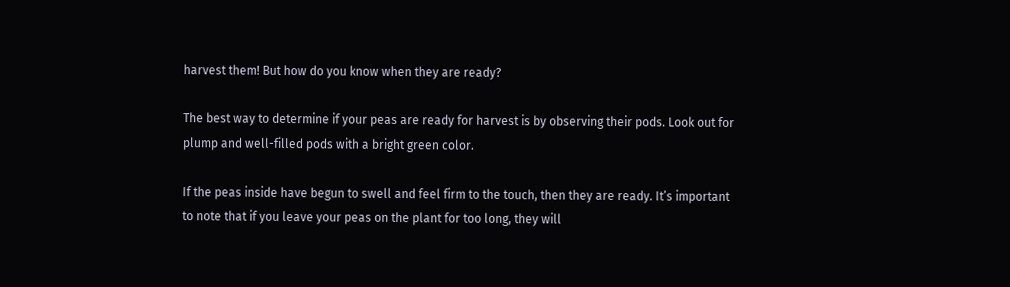harvest them! But how do you know when they are ready?

The best way to determine if your peas are ready for harvest is by observing their pods. Look out for plump and well-filled pods with a bright green color.

If the peas inside have begun to swell and feel firm to the touch, then they are ready. It’s important to note that if you leave your peas on the plant for too long, they will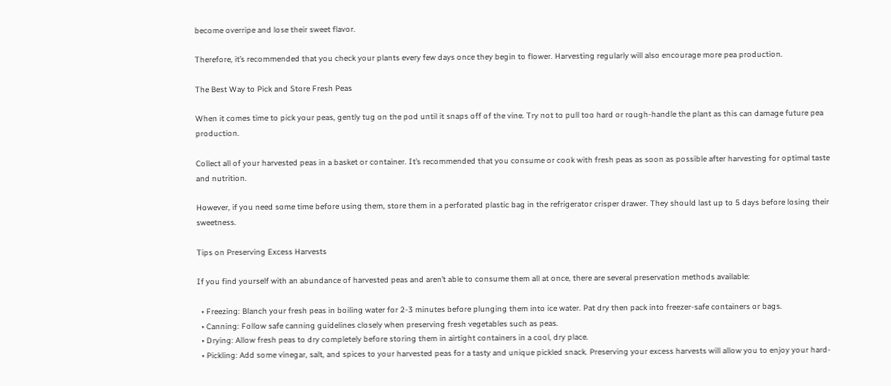become overripe and lose their sweet flavor.

Therefore, it’s recommended that you check your plants every few days once they begin to flower. Harvesting regularly will also encourage more pea production.

The Best Way to Pick and Store Fresh Peas

When it comes time to pick your peas, gently tug on the pod until it snaps off of the vine. Try not to pull too hard or rough-handle the plant as this can damage future pea production.

Collect all of your harvested peas in a basket or container. It’s recommended that you consume or cook with fresh peas as soon as possible after harvesting for optimal taste and nutrition.

However, if you need some time before using them, store them in a perforated plastic bag in the refrigerator crisper drawer. They should last up to 5 days before losing their sweetness.

Tips on Preserving Excess Harvests

If you find yourself with an abundance of harvested peas and aren’t able to consume them all at once, there are several preservation methods available:

  • Freezing: Blanch your fresh peas in boiling water for 2-3 minutes before plunging them into ice water. Pat dry then pack into freezer-safe containers or bags.
  • Canning: Follow safe canning guidelines closely when preserving fresh vegetables such as peas.
  • Drying: Allow fresh peas to dry completely before storing them in airtight containers in a cool, dry place.
  • Pickling: Add some vinegar, salt, and spices to your harvested peas for a tasty and unique pickled snack. Preserving your excess harvests will allow you to enjoy your hard-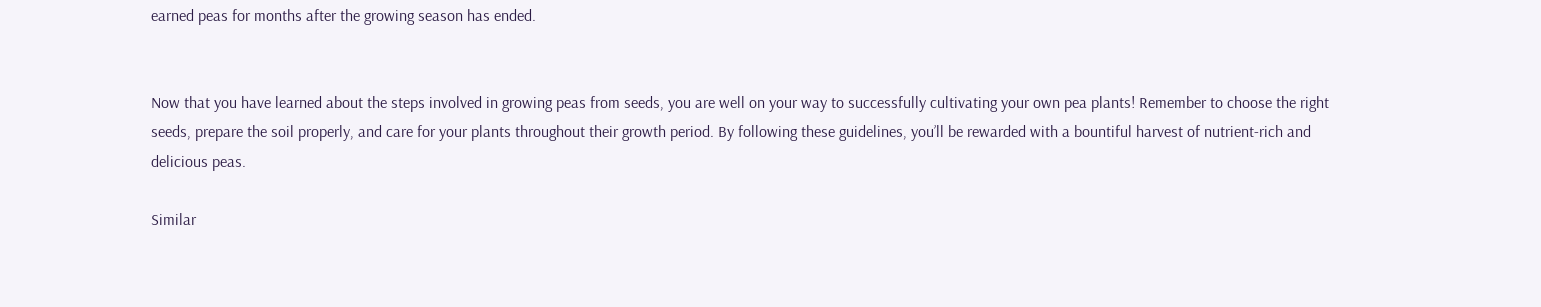earned peas for months after the growing season has ended.


Now that you have learned about the steps involved in growing peas from seeds, you are well on your way to successfully cultivating your own pea plants! Remember to choose the right seeds, prepare the soil properly, and care for your plants throughout their growth period. By following these guidelines, you’ll be rewarded with a bountiful harvest of nutrient-rich and delicious peas.

Similar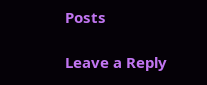Posts

Leave a Reply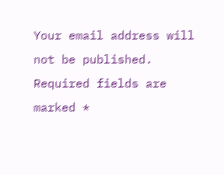Your email address will not be published. Required fields are marked *